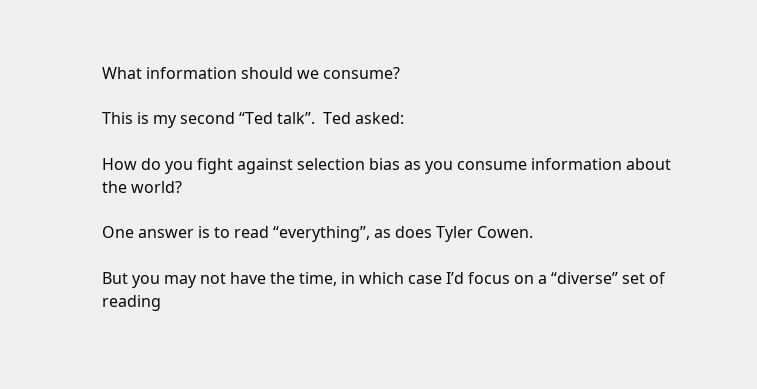What information should we consume?

This is my second “Ted talk”.  Ted asked:

How do you fight against selection bias as you consume information about the world?

One answer is to read “everything”, as does Tyler Cowen.

But you may not have the time, in which case I’d focus on a “diverse” set of reading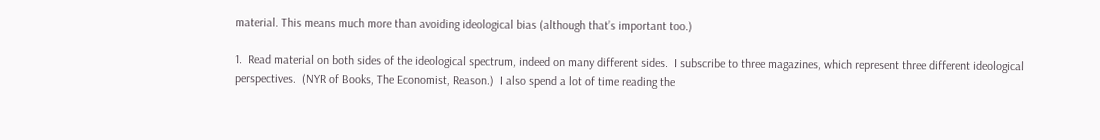material. This means much more than avoiding ideological bias (although that’s important too.)

1.  Read material on both sides of the ideological spectrum, indeed on many different sides.  I subscribe to three magazines, which represent three different ideological perspectives.  (NYR of Books, The Economist, Reason.)  I also spend a lot of time reading the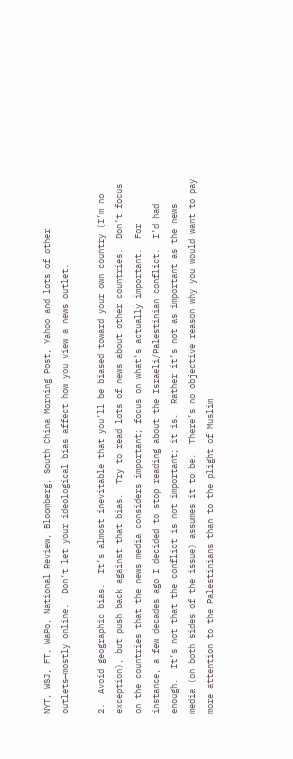NYT, WSJ, FT, WaPo, National Review, Bloomberg, South China Morning Post, Yahoo and lots of other outlets—mostly online.  Don’t let your ideological bias affect how you view a news outlet.

2.  Avoid geographic bias.  It’s almost inevitable that you’ll be biased toward your own country (I’m no exception), but push back against that bias.  Try to read lots of news about other countries.  Don’t focus on the countries that the news media considers important; focus on what’s actually important.  For instance, a few decades ago I decided to stop reading about the Israeli/Palestinian conflict.  I’d had enough.  It’s not that the conflict is not important; it is.  Rather it’s not as important as the news media (on both sides of the issue) assumes it to be.  There’s no objective reason why you would want to pay more attention to the Palestinians than to the plight of Muslim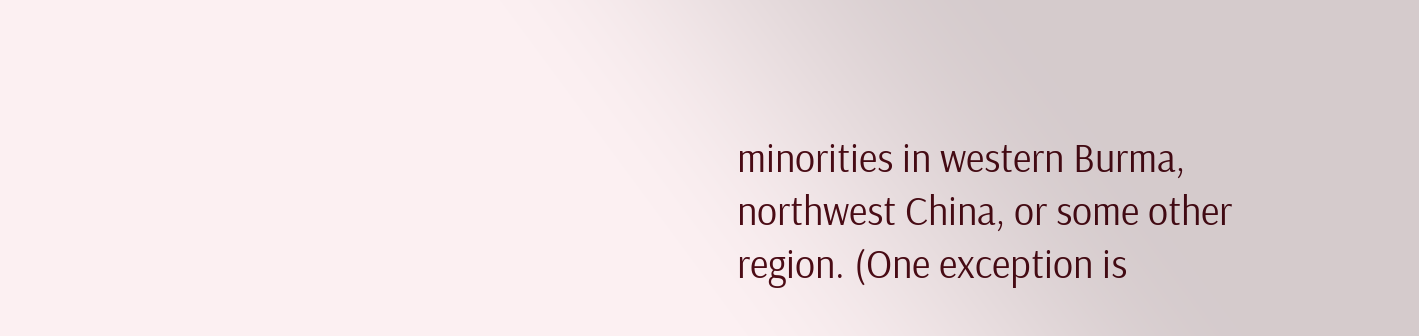minorities in western Burma, northwest China, or some other region. (One exception is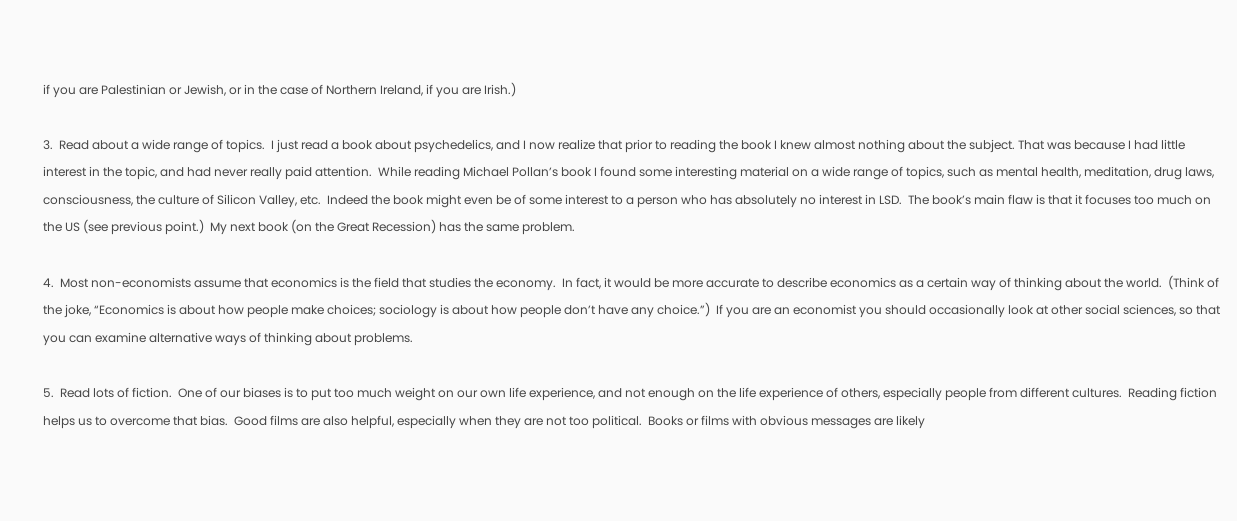if you are Palestinian or Jewish, or in the case of Northern Ireland, if you are Irish.)

3.  Read about a wide range of topics.  I just read a book about psychedelics, and I now realize that prior to reading the book I knew almost nothing about the subject. That was because I had little interest in the topic, and had never really paid attention.  While reading Michael Pollan’s book I found some interesting material on a wide range of topics, such as mental health, meditation, drug laws, consciousness, the culture of Silicon Valley, etc.  Indeed the book might even be of some interest to a person who has absolutely no interest in LSD.  The book’s main flaw is that it focuses too much on the US (see previous point.)  My next book (on the Great Recession) has the same problem.

4.  Most non-economists assume that economics is the field that studies the economy.  In fact, it would be more accurate to describe economics as a certain way of thinking about the world.  (Think of the joke, “Economics is about how people make choices; sociology is about how people don’t have any choice.”)  If you are an economist you should occasionally look at other social sciences, so that you can examine alternative ways of thinking about problems.

5.  Read lots of fiction.  One of our biases is to put too much weight on our own life experience, and not enough on the life experience of others, especially people from different cultures.  Reading fiction helps us to overcome that bias.  Good films are also helpful, especially when they are not too political.  Books or films with obvious messages are likely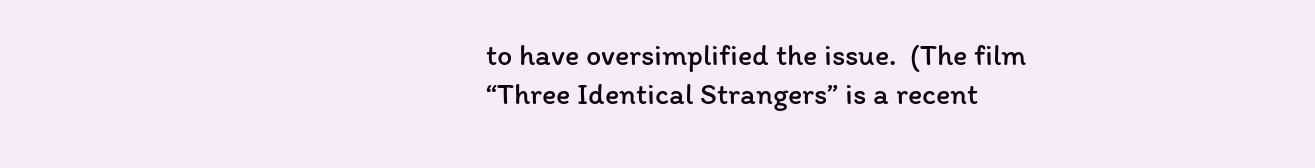to have oversimplified the issue.  (The film “Three Identical Strangers” is a recent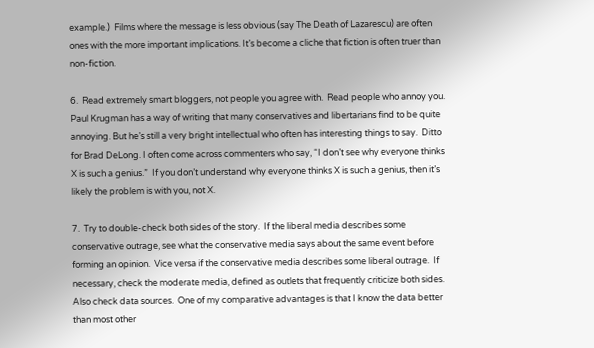example.)  Films where the message is less obvious (say The Death of Lazarescu) are often ones with the more important implications. It’s become a cliche that fiction is often truer than non-fiction.

6.  Read extremely smart bloggers, not people you agree with.  Read people who annoy you.  Paul Krugman has a way of writing that many conservatives and libertarians find to be quite annoying. But he’s still a very bright intellectual who often has interesting things to say.  Ditto for Brad DeLong. I often come across commenters who say, “I don’t see why everyone thinks X is such a genius.”  If you don’t understand why everyone thinks X is such a genius, then it’s likely the problem is with you, not X.

7.  Try to double-check both sides of the story.  If the liberal media describes some conservative outrage, see what the conservative media says about the same event before forming an opinion.  Vice versa if the conservative media describes some liberal outrage.  If necessary, check the moderate media, defined as outlets that frequently criticize both sides.  Also check data sources.  One of my comparative advantages is that I know the data better than most other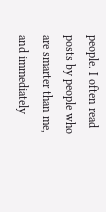people. I often read posts by people who are smarter than me, and immediately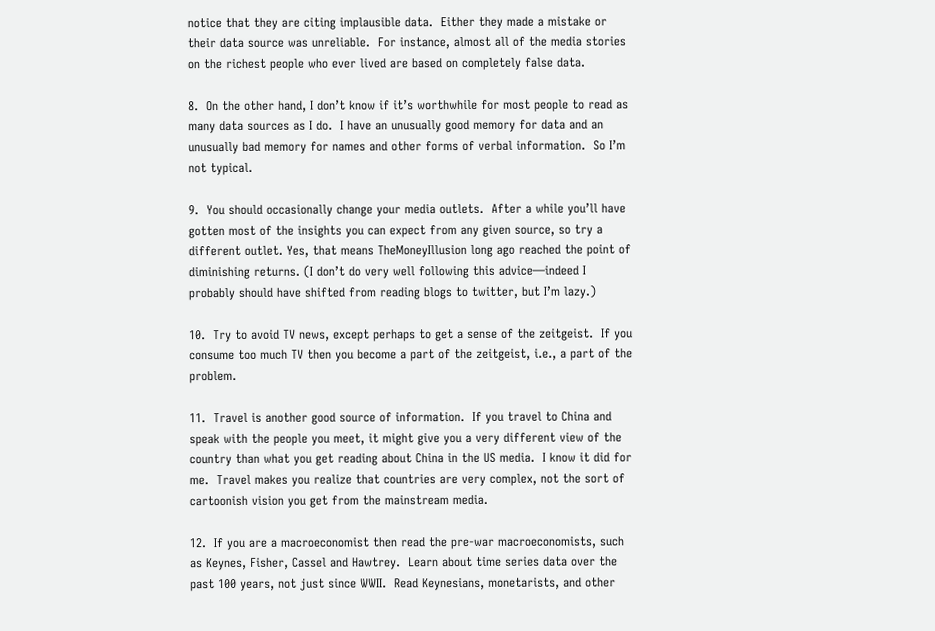notice that they are citing implausible data.  Either they made a mistake or their data source was unreliable.  For instance, almost all of the media stories on the richest people who ever lived are based on completely false data.

8.  On the other hand, I don’t know if it’s worthwhile for most people to read as many data sources as I do.  I have an unusually good memory for data and an unusually bad memory for names and other forms of verbal information.  So I’m not typical.

9.  You should occasionally change your media outlets.  After a while you’ll have gotten most of the insights you can expect from any given source, so try a different outlet. Yes, that means TheMoneyIllusion long ago reached the point of diminishing returns. (I don’t do very well following this advice—indeed I probably should have shifted from reading blogs to twitter, but I’m lazy.)

10.  Try to avoid TV news, except perhaps to get a sense of the zeitgeist.  If you consume too much TV then you become a part of the zeitgeist, i.e., a part of the problem.

11.  Travel is another good source of information.  If you travel to China and speak with the people you meet, it might give you a very different view of the country than what you get reading about China in the US media.  I know it did for me.  Travel makes you realize that countries are very complex, not the sort of cartoonish vision you get from the mainstream media.

12.  If you are a macroeconomist then read the pre-war macroeconomists, such as Keynes, Fisher, Cassel and Hawtrey.  Learn about time series data over the past 100 years, not just since WWII.  Read Keynesians, monetarists, and other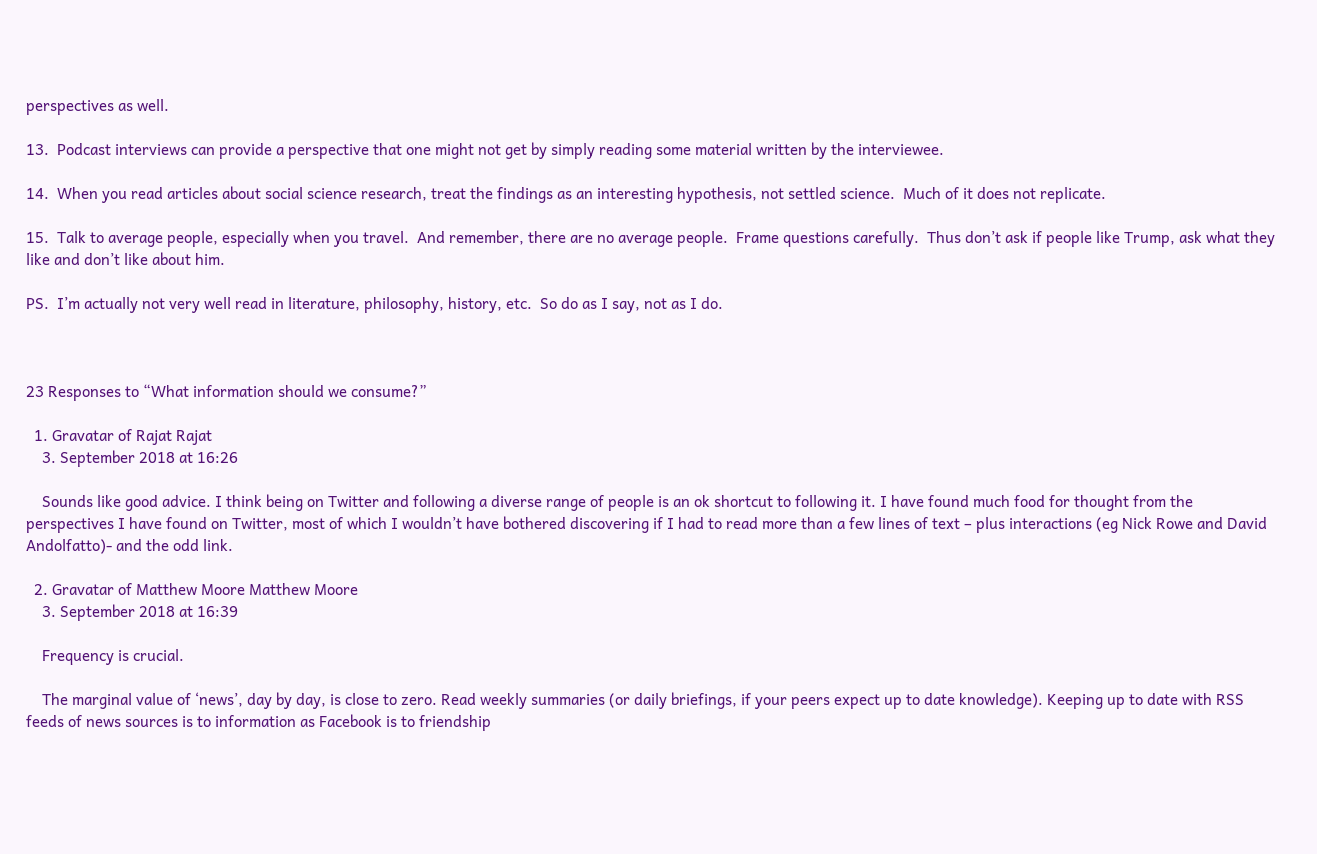perspectives as well.

13.  Podcast interviews can provide a perspective that one might not get by simply reading some material written by the interviewee.

14.  When you read articles about social science research, treat the findings as an interesting hypothesis, not settled science.  Much of it does not replicate.

15.  Talk to average people, especially when you travel.  And remember, there are no average people.  Frame questions carefully.  Thus don’t ask if people like Trump, ask what they like and don’t like about him.

PS.  I’m actually not very well read in literature, philosophy, history, etc.  So do as I say, not as I do.



23 Responses to “What information should we consume?”

  1. Gravatar of Rajat Rajat
    3. September 2018 at 16:26

    Sounds like good advice. I think being on Twitter and following a diverse range of people is an ok shortcut to following it. I have found much food for thought from the perspectives I have found on Twitter, most of which I wouldn’t have bothered discovering if I had to read more than a few lines of text – plus interactions (eg Nick Rowe and David Andolfatto)- and the odd link.

  2. Gravatar of Matthew Moore Matthew Moore
    3. September 2018 at 16:39

    Frequency is crucial.

    The marginal value of ‘news’, day by day, is close to zero. Read weekly summaries (or daily briefings, if your peers expect up to date knowledge). Keeping up to date with RSS feeds of news sources is to information as Facebook is to friendship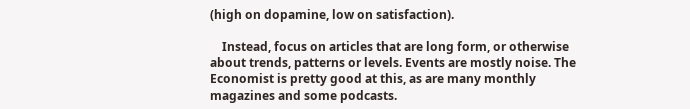(high on dopamine, low on satisfaction).

    Instead, focus on articles that are long form, or otherwise about trends, patterns or levels. Events are mostly noise. The Economist is pretty good at this, as are many monthly magazines and some podcasts.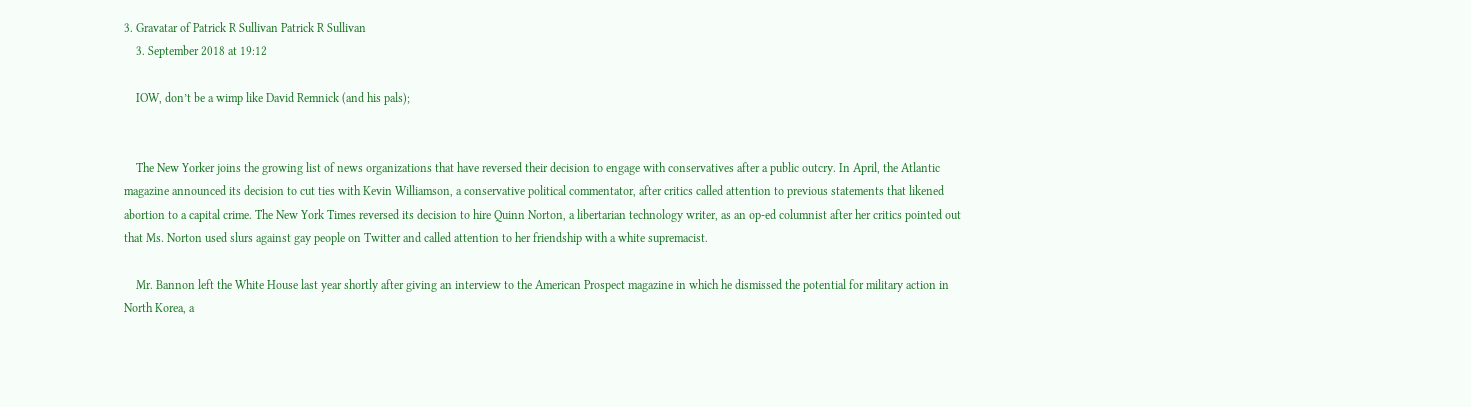3. Gravatar of Patrick R Sullivan Patrick R Sullivan
    3. September 2018 at 19:12

    IOW, don’t be a wimp like David Remnick (and his pals);


    The New Yorker joins the growing list of news organizations that have reversed their decision to engage with conservatives after a public outcry. In April, the Atlantic magazine announced its decision to cut ties with Kevin Williamson, a conservative political commentator, after critics called attention to previous statements that likened abortion to a capital crime. The New York Times reversed its decision to hire Quinn Norton, a libertarian technology writer, as an op-ed columnist after her critics pointed out that Ms. Norton used slurs against gay people on Twitter and called attention to her friendship with a white supremacist.

    Mr. Bannon left the White House last year shortly after giving an interview to the American Prospect magazine in which he dismissed the potential for military action in North Korea, a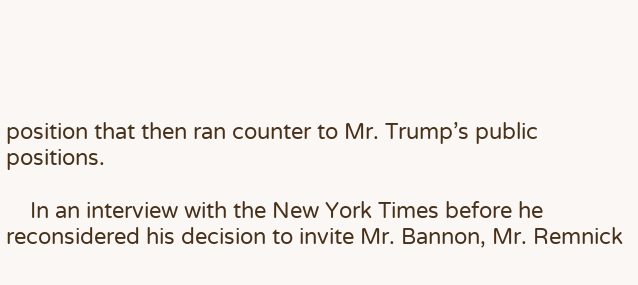position that then ran counter to Mr. Trump’s public positions.

    In an interview with the New York Times before he reconsidered his decision to invite Mr. Bannon, Mr. Remnick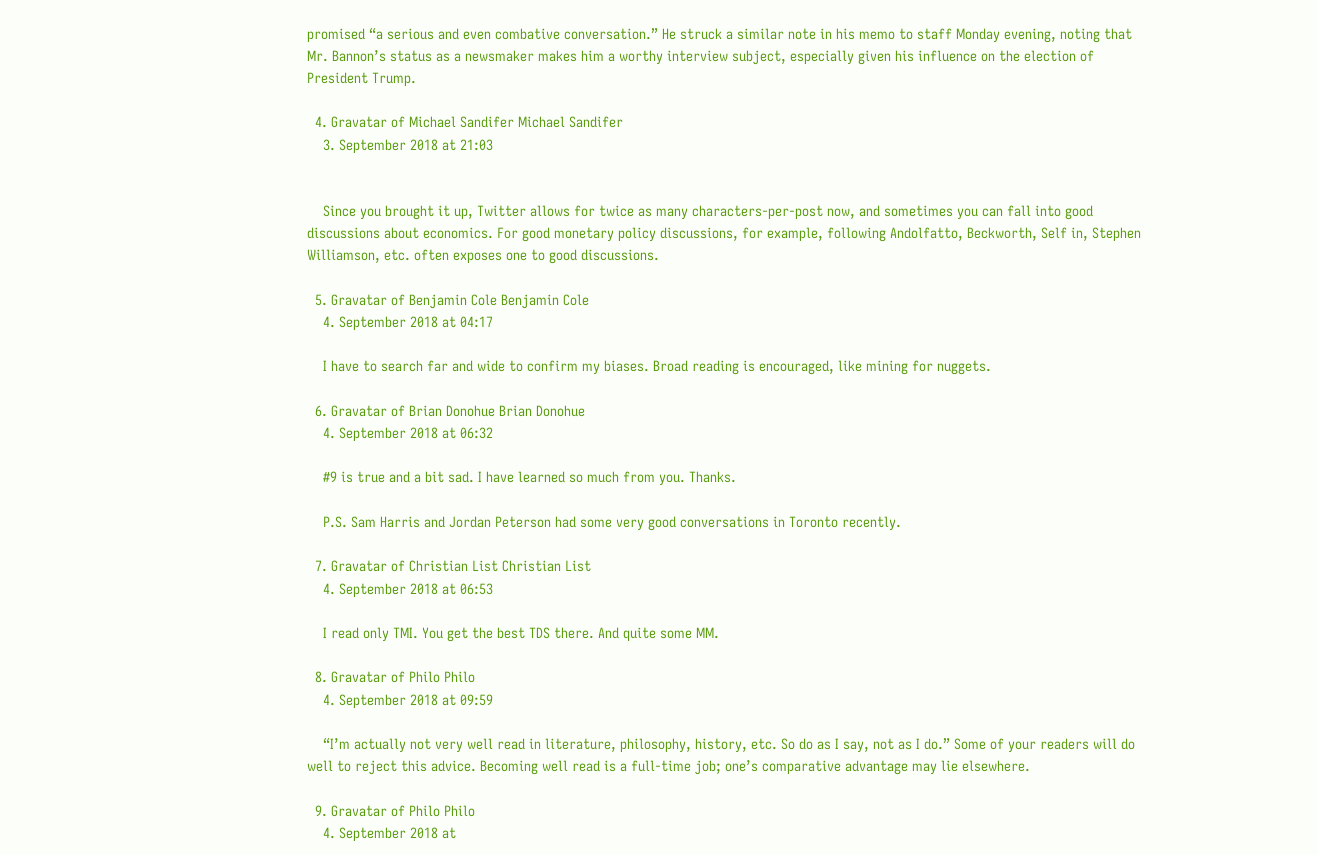promised “a serious and even combative conversation.” He struck a similar note in his memo to staff Monday evening, noting that Mr. Bannon’s status as a newsmaker makes him a worthy interview subject, especially given his influence on the election of President Trump.

  4. Gravatar of Michael Sandifer Michael Sandifer
    3. September 2018 at 21:03


    Since you brought it up, Twitter allows for twice as many characters-per-post now, and sometimes you can fall into good discussions about economics. For good monetary policy discussions, for example, following Andolfatto, Beckworth, Self in, Stephen Williamson, etc. often exposes one to good discussions.

  5. Gravatar of Benjamin Cole Benjamin Cole
    4. September 2018 at 04:17

    I have to search far and wide to confirm my biases. Broad reading is encouraged, like mining for nuggets.

  6. Gravatar of Brian Donohue Brian Donohue
    4. September 2018 at 06:32

    #9 is true and a bit sad. I have learned so much from you. Thanks.

    P.S. Sam Harris and Jordan Peterson had some very good conversations in Toronto recently.

  7. Gravatar of Christian List Christian List
    4. September 2018 at 06:53

    I read only TMI. You get the best TDS there. And quite some MM.

  8. Gravatar of Philo Philo
    4. September 2018 at 09:59

    “I’m actually not very well read in literature, philosophy, history, etc. So do as I say, not as I do.” Some of your readers will do well to reject this advice. Becoming well read is a full-time job; one’s comparative advantage may lie elsewhere.

  9. Gravatar of Philo Philo
    4. September 2018 at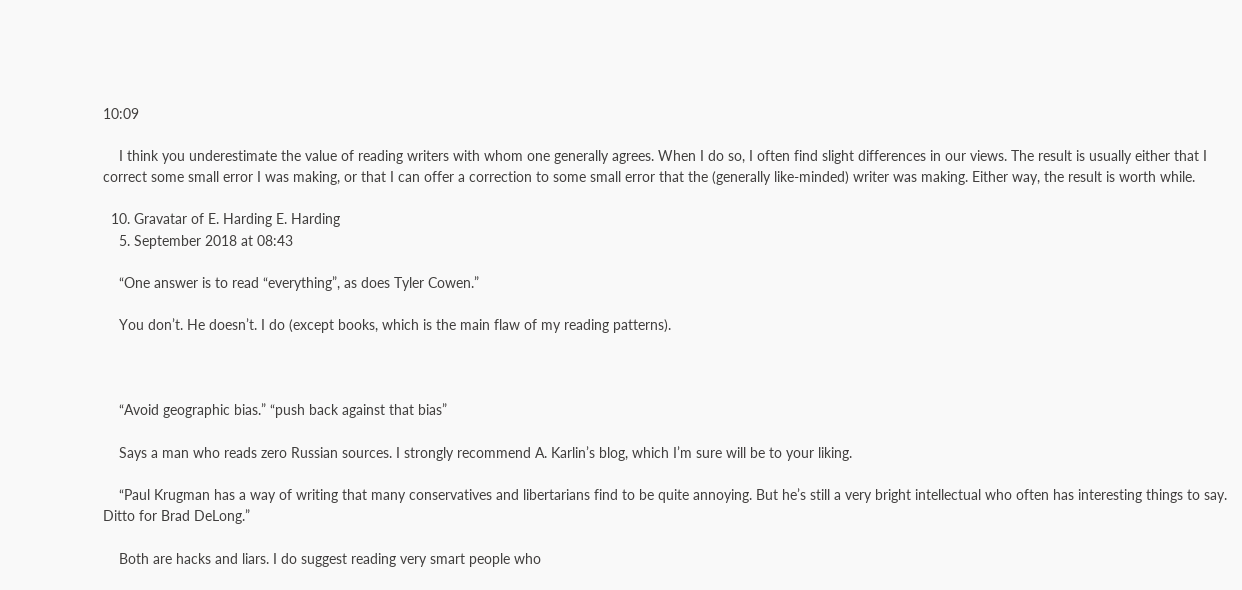10:09

    I think you underestimate the value of reading writers with whom one generally agrees. When I do so, I often find slight differences in our views. The result is usually either that I correct some small error I was making, or that I can offer a correction to some small error that the (generally like-minded) writer was making. Either way, the result is worth while.

  10. Gravatar of E. Harding E. Harding
    5. September 2018 at 08:43

    “One answer is to read “everything”, as does Tyler Cowen.”

    You don’t. He doesn’t. I do (except books, which is the main flaw of my reading patterns).



    “Avoid geographic bias.” “push back against that bias”

    Says a man who reads zero Russian sources. I strongly recommend A. Karlin’s blog, which I’m sure will be to your liking.

    “Paul Krugman has a way of writing that many conservatives and libertarians find to be quite annoying. But he’s still a very bright intellectual who often has interesting things to say. Ditto for Brad DeLong.”

    Both are hacks and liars. I do suggest reading very smart people who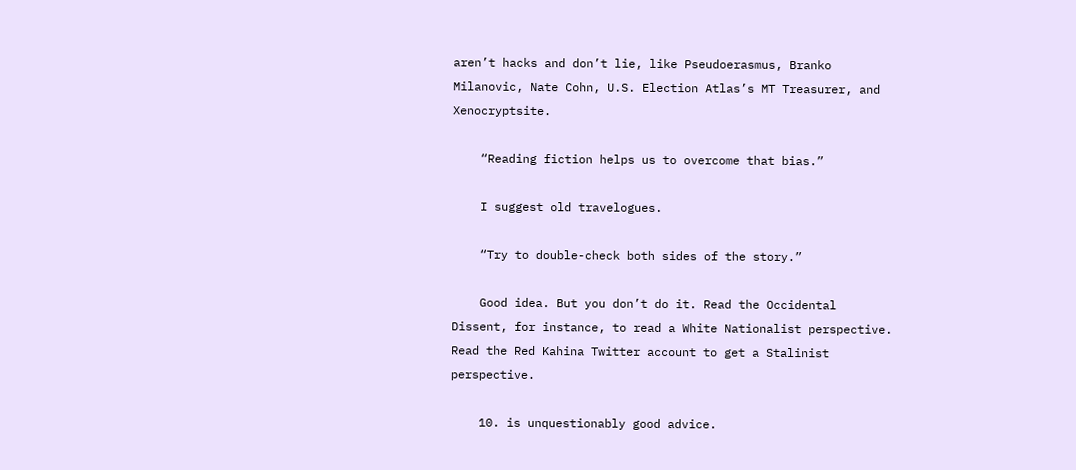aren’t hacks and don’t lie, like Pseudoerasmus, Branko Milanovic, Nate Cohn, U.S. Election Atlas’s MT Treasurer, and Xenocryptsite.

    “Reading fiction helps us to overcome that bias.”

    I suggest old travelogues.

    “Try to double-check both sides of the story.”

    Good idea. But you don’t do it. Read the Occidental Dissent, for instance, to read a White Nationalist perspective. Read the Red Kahina Twitter account to get a Stalinist perspective.

    10. is unquestionably good advice.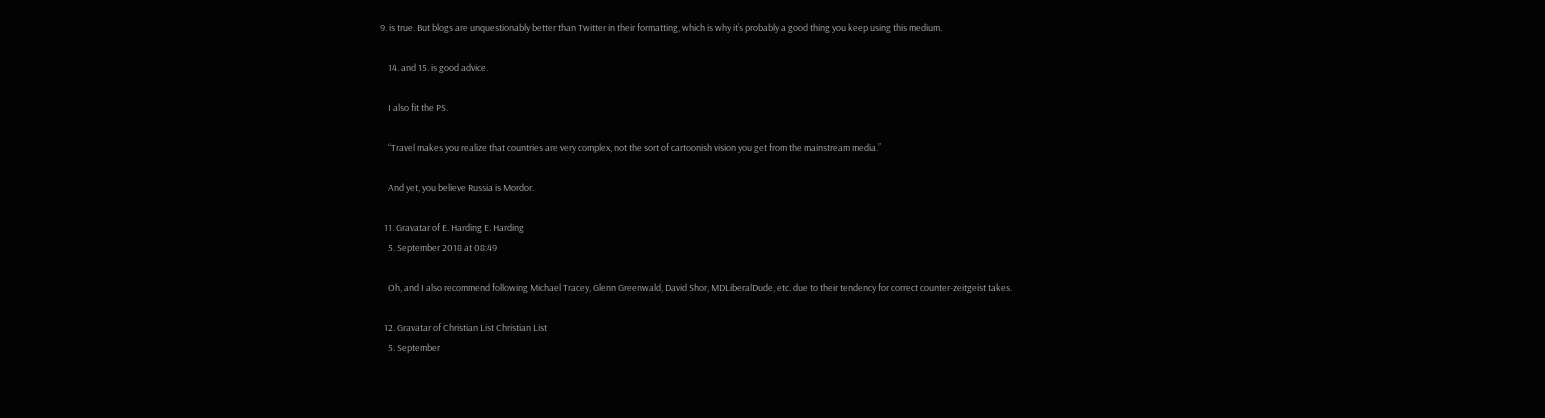9. is true. But blogs are unquestionably better than Twitter in their formatting, which is why it’s probably a good thing you keep using this medium.

    14. and 15. is good advice.

    I also fit the PS.

    “Travel makes you realize that countries are very complex, not the sort of cartoonish vision you get from the mainstream media.”

    And yet, you believe Russia is Mordor.

  11. Gravatar of E. Harding E. Harding
    5. September 2018 at 08:49

    Oh, and I also recommend following Michael Tracey, Glenn Greenwald, David Shor, MDLiberalDude, etc. due to their tendency for correct counter-zeitgeist takes.

  12. Gravatar of Christian List Christian List
    5. September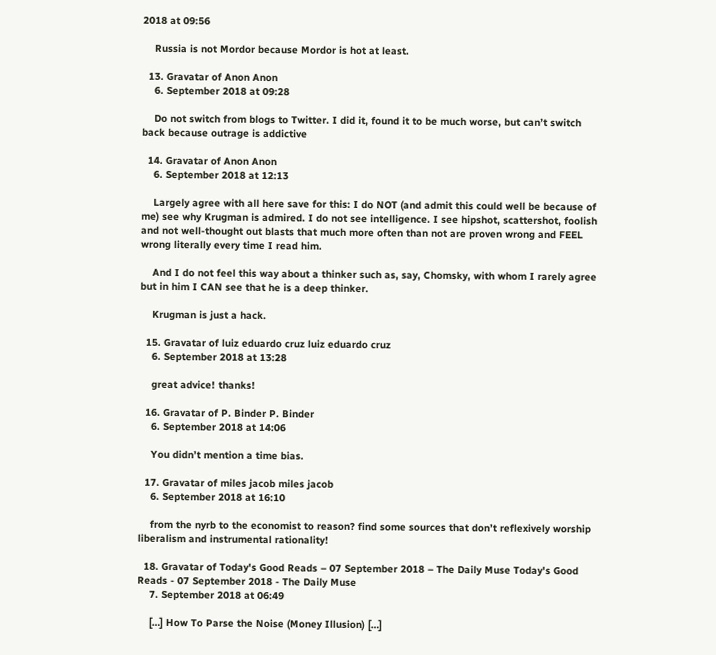2018 at 09:56

    Russia is not Mordor because Mordor is hot at least.

  13. Gravatar of Anon Anon
    6. September 2018 at 09:28

    Do not switch from blogs to Twitter. I did it, found it to be much worse, but can’t switch back because outrage is addictive

  14. Gravatar of Anon Anon
    6. September 2018 at 12:13

    Largely agree with all here save for this: I do NOT (and admit this could well be because of me) see why Krugman is admired. I do not see intelligence. I see hipshot, scattershot, foolish and not well-thought out blasts that much more often than not are proven wrong and FEEL wrong literally every time I read him.

    And I do not feel this way about a thinker such as, say, Chomsky, with whom I rarely agree but in him I CAN see that he is a deep thinker.

    Krugman is just a hack.

  15. Gravatar of luiz eduardo cruz luiz eduardo cruz
    6. September 2018 at 13:28

    great advice! thanks!

  16. Gravatar of P. Binder P. Binder
    6. September 2018 at 14:06

    You didn’t mention a time bias.

  17. Gravatar of miles jacob miles jacob
    6. September 2018 at 16:10

    from the nyrb to the economist to reason? find some sources that don’t reflexively worship liberalism and instrumental rationality!

  18. Gravatar of Today's Good Reads – 07 September 2018 – The Daily Muse Today's Good Reads - 07 September 2018 - The Daily Muse
    7. September 2018 at 06:49

    […] How To Parse the Noise (Money Illusion) […]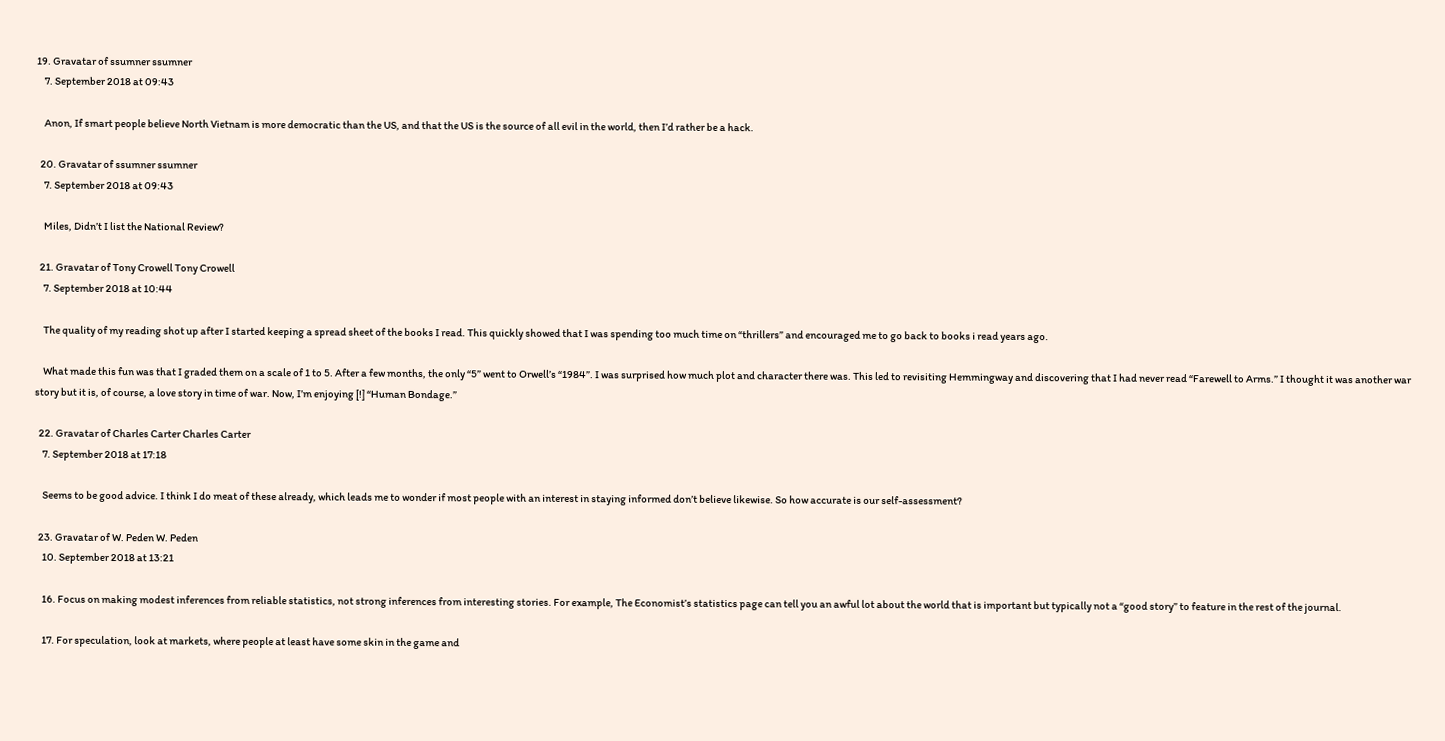19. Gravatar of ssumner ssumner
    7. September 2018 at 09:43

    Anon, If smart people believe North Vietnam is more democratic than the US, and that the US is the source of all evil in the world, then I’d rather be a hack.

  20. Gravatar of ssumner ssumner
    7. September 2018 at 09:43

    Miles, Didn’t I list the National Review?

  21. Gravatar of Tony Crowell Tony Crowell
    7. September 2018 at 10:44

    The quality of my reading shot up after I started keeping a spread sheet of the books I read. This quickly showed that I was spending too much time on “thrillers” and encouraged me to go back to books i read years ago.

    What made this fun was that I graded them on a scale of 1 to 5. After a few months, the only “5” went to Orwell’s “1984”. I was surprised how much plot and character there was. This led to revisiting Hemmingway and discovering that I had never read “Farewell to Arms.” I thought it was another war story but it is, of course, a love story in time of war. Now, I’m enjoying [!] “Human Bondage.”

  22. Gravatar of Charles Carter Charles Carter
    7. September 2018 at 17:18

    Seems to be good advice. I think I do meat of these already, which leads me to wonder if most people with an interest in staying informed don’t believe likewise. So how accurate is our self-assessment?

  23. Gravatar of W. Peden W. Peden
    10. September 2018 at 13:21

    16. Focus on making modest inferences from reliable statistics, not strong inferences from interesting stories. For example, The Economist’s statistics page can tell you an awful lot about the world that is important but typically not a “good story” to feature in the rest of the journal.

    17. For speculation, look at markets, where people at least have some skin in the game and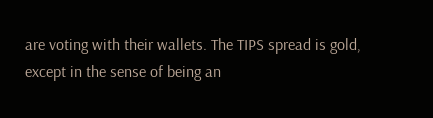are voting with their wallets. The TIPS spread is gold, except in the sense of being an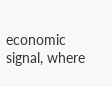economic signal, where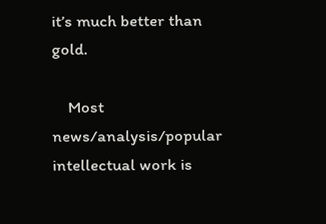it’s much better than gold.

    Most news/analysis/popular intellectual work is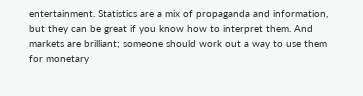entertainment. Statistics are a mix of propaganda and information, but they can be great if you know how to interpret them. And markets are brilliant; someone should work out a way to use them for monetary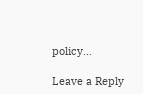policy…

Leave a Reply